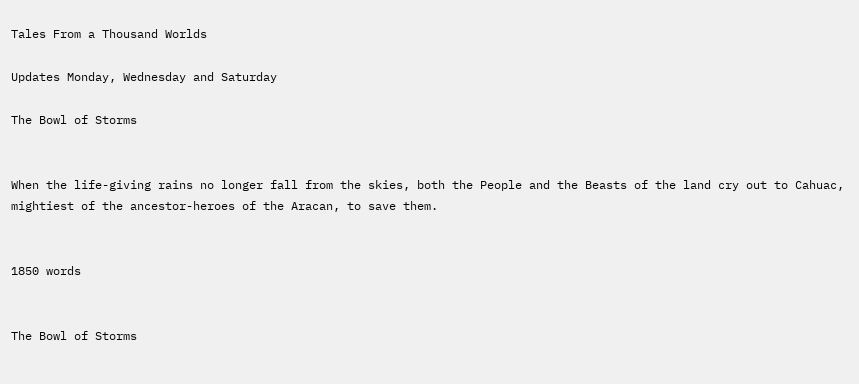Tales From a Thousand Worlds

Updates Monday, Wednesday and Saturday

The Bowl of Storms


When the life-giving rains no longer fall from the skies, both the People and the Beasts of the land cry out to Cahuac, mightiest of the ancestor-heroes of the Aracan, to save them.


1850 words


The Bowl of Storms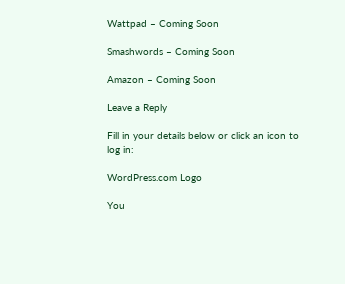Wattpad – Coming Soon

Smashwords – Coming Soon

Amazon – Coming Soon

Leave a Reply

Fill in your details below or click an icon to log in:

WordPress.com Logo

You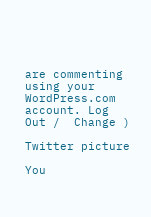are commenting using your WordPress.com account. Log Out /  Change )

Twitter picture

You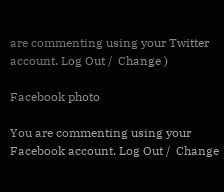are commenting using your Twitter account. Log Out /  Change )

Facebook photo

You are commenting using your Facebook account. Log Out /  Change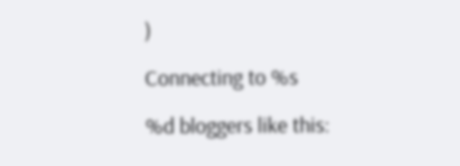)

Connecting to %s

%d bloggers like this: